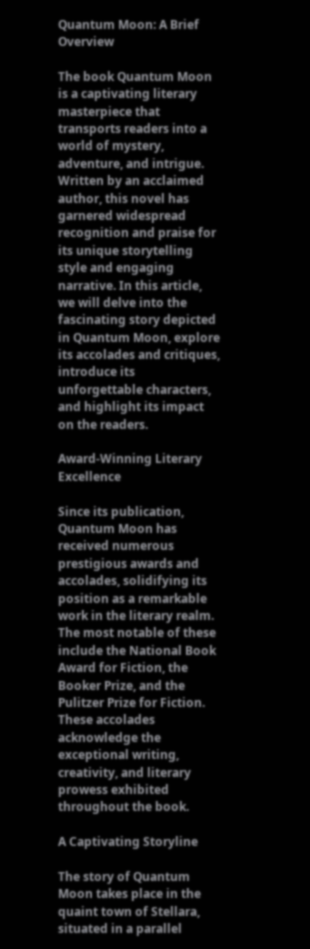Quantum Moon: A Brief Overview

The book Quantum Moon is a captivating literary masterpiece that transports readers into a world of mystery, adventure, and intrigue. Written by an acclaimed author, this novel has garnered widespread recognition and praise for its unique storytelling style and engaging narrative. In this article, we will delve into the fascinating story depicted in Quantum Moon, explore its accolades and critiques, introduce its unforgettable characters, and highlight its impact on the readers.

Award-Winning Literary Excellence

Since its publication, Quantum Moon has received numerous prestigious awards and accolades, solidifying its position as a remarkable work in the literary realm. The most notable of these include the National Book Award for Fiction, the Booker Prize, and the Pulitzer Prize for Fiction. These accolades acknowledge the exceptional writing, creativity, and literary prowess exhibited throughout the book.

A Captivating Storyline

The story of Quantum Moon takes place in the quaint town of Stellara, situated in a parallel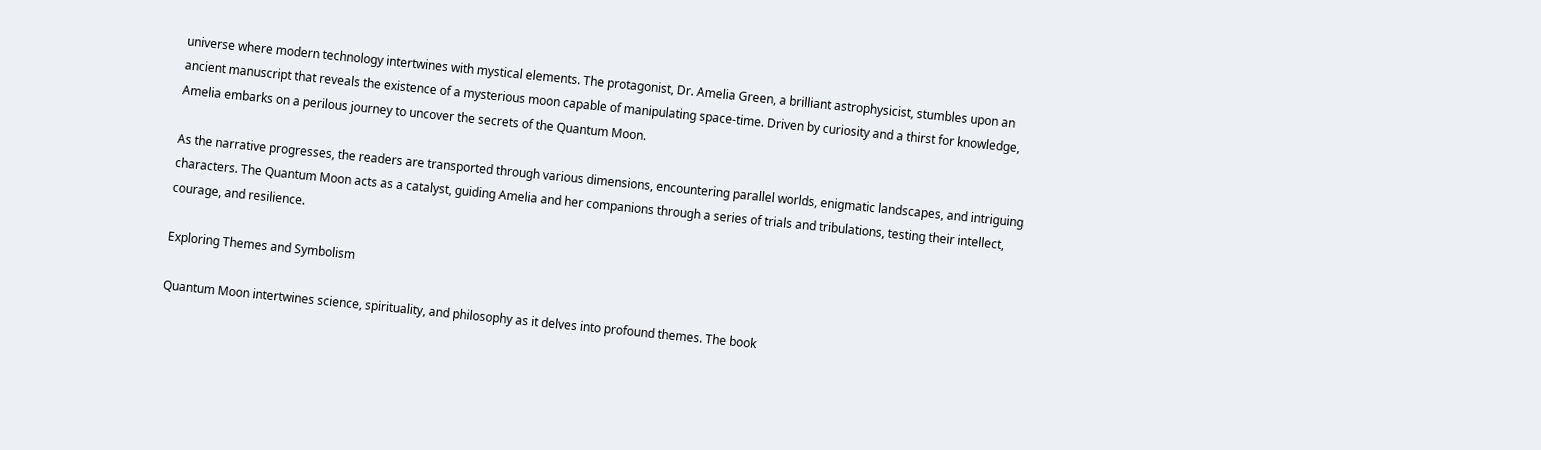universe where modern technology intertwines with mystical elements. The protagonist, Dr. Amelia Green, a brilliant astrophysicist, stumbles upon an ancient manuscript that reveals the existence of a mysterious moon capable of manipulating space-time. Driven by curiosity and a thirst for knowledge, Amelia embarks on a perilous journey to uncover the secrets of the Quantum Moon.

As the narrative progresses, the readers are transported through various dimensions, encountering parallel worlds, enigmatic landscapes, and intriguing characters. The Quantum Moon acts as a catalyst, guiding Amelia and her companions through a series of trials and tribulations, testing their intellect, courage, and resilience.

Exploring Themes and Symbolism

Quantum Moon intertwines science, spirituality, and philosophy as it delves into profound themes. The book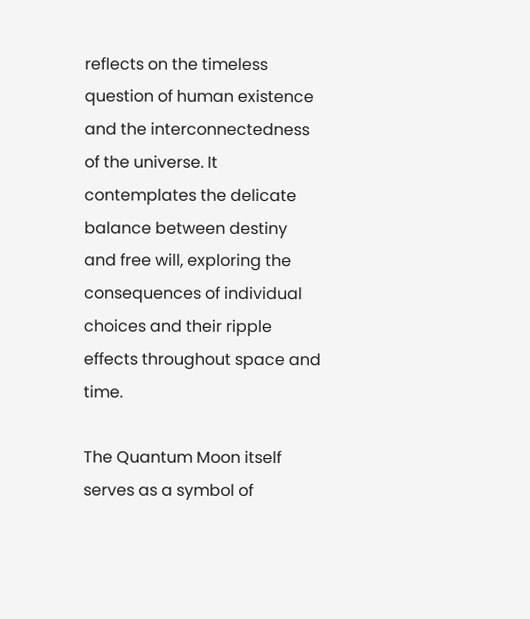reflects on the timeless question of human existence and the interconnectedness of the universe. It contemplates the delicate balance between destiny and free will, exploring the consequences of individual choices and their ripple effects throughout space and time.

The Quantum Moon itself serves as a symbol of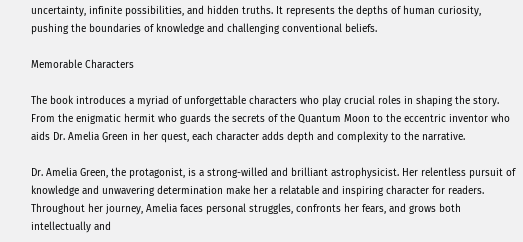uncertainty, infinite possibilities, and hidden truths. It represents the depths of human curiosity, pushing the boundaries of knowledge and challenging conventional beliefs.

Memorable Characters

The book introduces a myriad of unforgettable characters who play crucial roles in shaping the story. From the enigmatic hermit who guards the secrets of the Quantum Moon to the eccentric inventor who aids Dr. Amelia Green in her quest, each character adds depth and complexity to the narrative.

Dr. Amelia Green, the protagonist, is a strong-willed and brilliant astrophysicist. Her relentless pursuit of knowledge and unwavering determination make her a relatable and inspiring character for readers. Throughout her journey, Amelia faces personal struggles, confronts her fears, and grows both intellectually and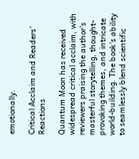emotionally.

Critical Acclaim and Readers’ Reactions

Quantum Moon has received widespread critical acclaim, with reviewers praising the author’s masterful storytelling, thought-provoking themes, and intricate world-building. The book’s ability to seamlessly blend scientific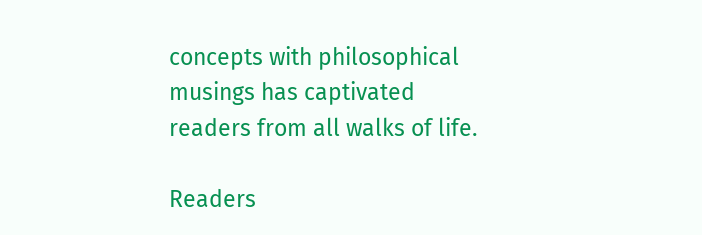concepts with philosophical musings has captivated readers from all walks of life.

Readers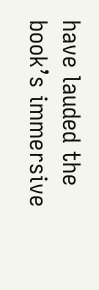have lauded the book’s immersive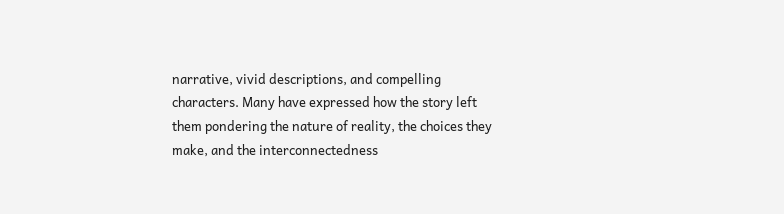narrative, vivid descriptions, and compelling characters. Many have expressed how the story left them pondering the nature of reality, the choices they make, and the interconnectedness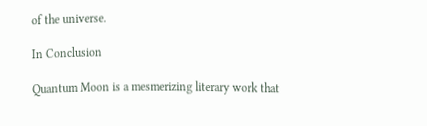of the universe.

In Conclusion

Quantum Moon is a mesmerizing literary work that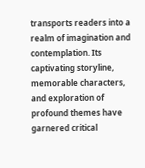transports readers into a realm of imagination and contemplation. Its captivating storyline, memorable characters, and exploration of profound themes have garnered critical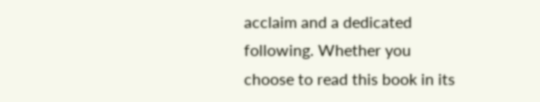acclaim and a dedicated following. Whether you choose to read this book in its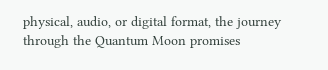physical, audio, or digital format, the journey through the Quantum Moon promises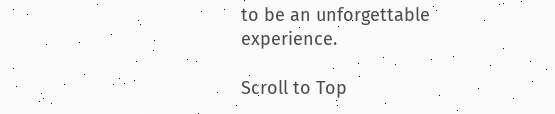to be an unforgettable experience.

Scroll to Top